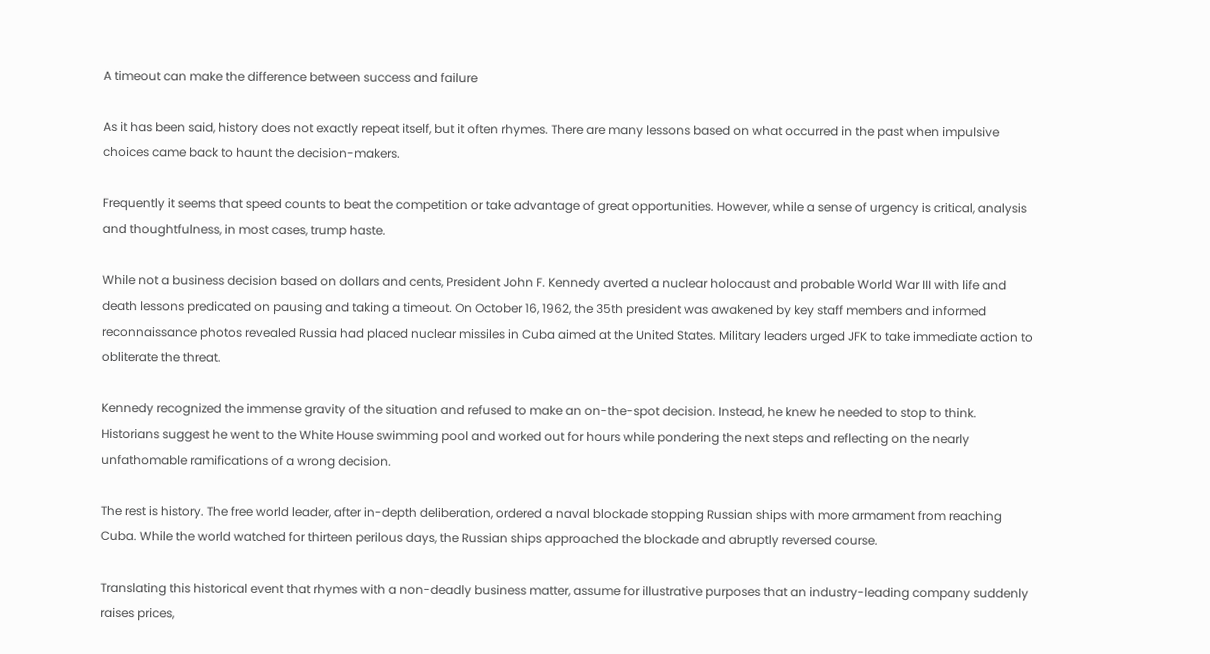A timeout can make the difference between success and failure

As it has been said, history does not exactly repeat itself, but it often rhymes. There are many lessons based on what occurred in the past when impulsive choices came back to haunt the decision-makers.

Frequently it seems that speed counts to beat the competition or take advantage of great opportunities. However, while a sense of urgency is critical, analysis and thoughtfulness, in most cases, trump haste.

While not a business decision based on dollars and cents, President John F. Kennedy averted a nuclear holocaust and probable World War III with life and death lessons predicated on pausing and taking a timeout. On October 16, 1962, the 35th president was awakened by key staff members and informed reconnaissance photos revealed Russia had placed nuclear missiles in Cuba aimed at the United States. Military leaders urged JFK to take immediate action to obliterate the threat.

Kennedy recognized the immense gravity of the situation and refused to make an on-the-spot decision. Instead, he knew he needed to stop to think. Historians suggest he went to the White House swimming pool and worked out for hours while pondering the next steps and reflecting on the nearly unfathomable ramifications of a wrong decision.

The rest is history. The free world leader, after in-depth deliberation, ordered a naval blockade stopping Russian ships with more armament from reaching Cuba. While the world watched for thirteen perilous days, the Russian ships approached the blockade and abruptly reversed course.

Translating this historical event that rhymes with a non-deadly business matter, assume for illustrative purposes that an industry-leading company suddenly raises prices,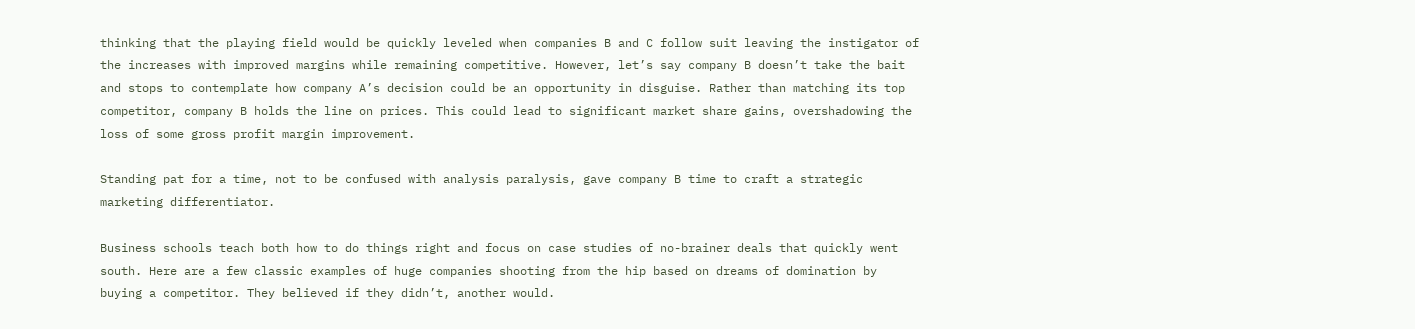thinking that the playing field would be quickly leveled when companies B and C follow suit leaving the instigator of the increases with improved margins while remaining competitive. However, let’s say company B doesn’t take the bait and stops to contemplate how company A’s decision could be an opportunity in disguise. Rather than matching its top competitor, company B holds the line on prices. This could lead to significant market share gains, overshadowing the loss of some gross profit margin improvement.

Standing pat for a time, not to be confused with analysis paralysis, gave company B time to craft a strategic marketing differentiator.

Business schools teach both how to do things right and focus on case studies of no-brainer deals that quickly went south. Here are a few classic examples of huge companies shooting from the hip based on dreams of domination by buying a competitor. They believed if they didn’t, another would.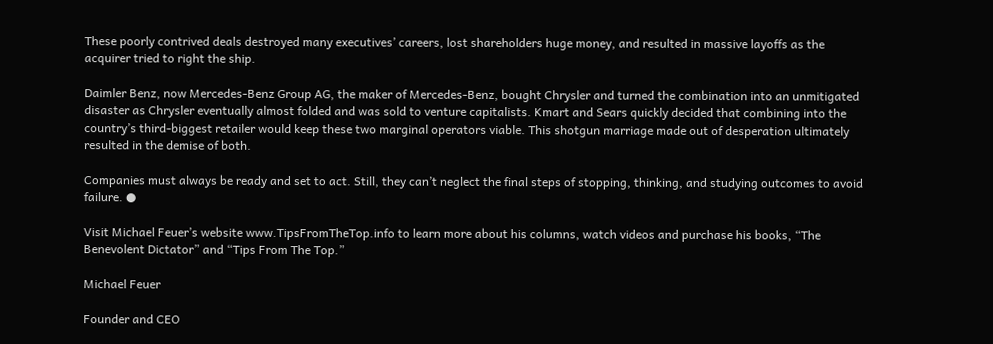These poorly contrived deals destroyed many executives’ careers, lost shareholders huge money, and resulted in massive layoffs as the acquirer tried to right the ship.

Daimler Benz, now Mercedes-Benz Group AG, the maker of Mercedes-Benz, bought Chrysler and turned the combination into an unmitigated disaster as Chrysler eventually almost folded and was sold to venture capitalists. Kmart and Sears quickly decided that combining into the country’s third-biggest retailer would keep these two marginal operators viable. This shotgun marriage made out of desperation ultimately resulted in the demise of both.

Companies must always be ready and set to act. Still, they can’t neglect the final steps of stopping, thinking, and studying outcomes to avoid failure. ●

Visit Michael Feuer’s website www.TipsFromTheTop.info to learn more about his columns, watch videos and purchase his books, “The Benevolent Dictator” and “Tips From The Top.”

Michael Feuer

Founder and CEO